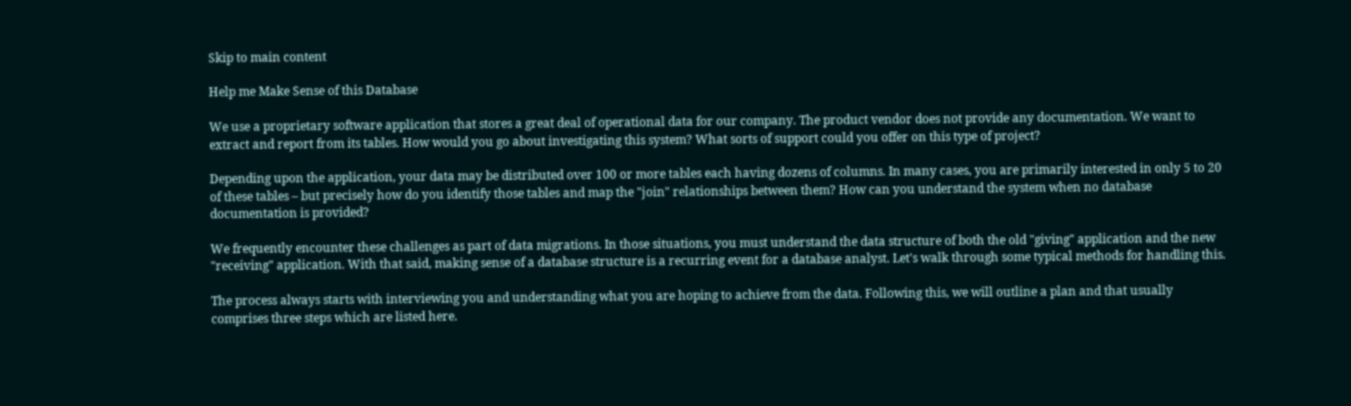Skip to main content

Help me Make Sense of this Database

We use a proprietary software application that stores a great deal of operational data for our company. The product vendor does not provide any documentation. We want to extract and report from its tables. How would you go about investigating this system? What sorts of support could you offer on this type of project?

Depending upon the application, your data may be distributed over 100 or more tables each having dozens of columns. In many cases, you are primarily interested in only 5 to 20 of these tables – but precisely how do you identify those tables and map the "join" relationships between them? How can you understand the system when no database documentation is provided?

We frequently encounter these challenges as part of data migrations. In those situations, you must understand the data structure of both the old "giving" application and the new "receiving" application. With that said, making sense of a database structure is a recurring event for a database analyst. Let's walk through some typical methods for handling this.

The process always starts with interviewing you and understanding what you are hoping to achieve from the data. Following this, we will outline a plan and that usually comprises three steps which are listed here.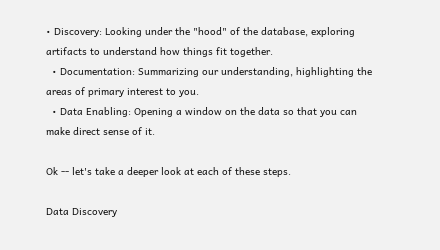• Discovery: Looking under the "hood" of the database, exploring artifacts to understand how things fit together.
  • Documentation: Summarizing our understanding, highlighting the areas of primary interest to you.
  • Data Enabling: Opening a window on the data so that you can make direct sense of it.

Ok -- let's take a deeper look at each of these steps.

Data Discovery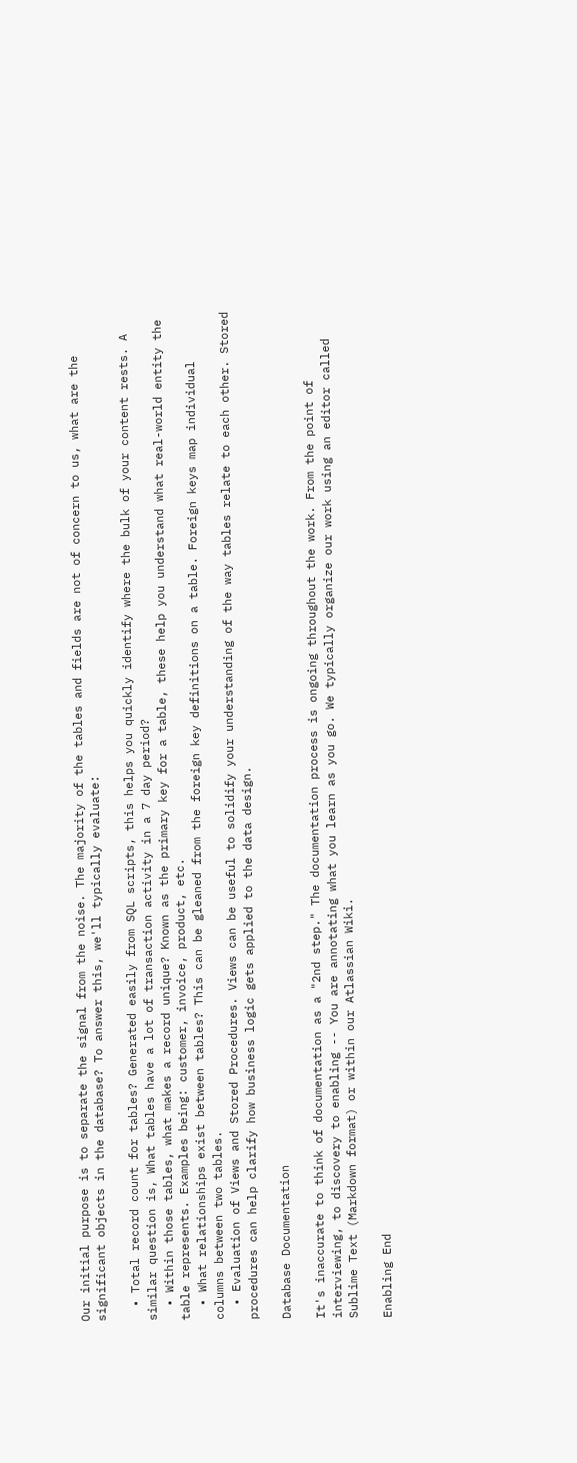Our initial purpose is to separate the signal from the noise. The majority of the tables and fields are not of concern to us, what are the significant objects in the database? To answer this, we'll typically evaluate:

  • Total record count for tables? Generated easily from SQL scripts, this helps you quickly identify where the bulk of your content rests. A similar question is, What tables have a lot of transaction activity in a 7 day period?
  • Within those tables, what makes a record unique? Known as the primary key for a table, these help you understand what real-world entity the table represents. Examples being: customer, invoice, product, etc.
  • What relationships exist between tables? This can be gleaned from the foreign key definitions on a table. Foreign keys map individual columns between two tables.
  • Evaluation of Views and Stored Procedures. Views can be useful to solidify your understanding of the way tables relate to each other. Stored procedures can help clarify how business logic gets applied to the data design.

Database Documentation

It's inaccurate to think of documentation as a "2nd step." The documentation process is ongoing throughout the work. From the point of interviewing, to discovery to enabling -- You are annotating what you learn as you go. We typically organize our work using an editor called Sublime Text (Markdown format) or within our Atlassian Wiki.

Enabling End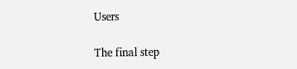Users

The final step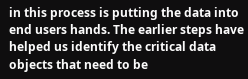in this process is putting the data into end users hands. The earlier steps have helped us identify the critical data objects that need to be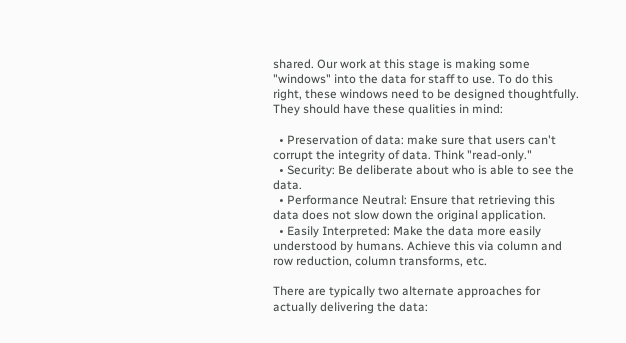shared. Our work at this stage is making some "windows" into the data for staff to use. To do this right, these windows need to be designed thoughtfully. They should have these qualities in mind:

  • Preservation of data: make sure that users can't corrupt the integrity of data. Think "read-only."
  • Security: Be deliberate about who is able to see the data.
  • Performance Neutral: Ensure that retrieving this data does not slow down the original application.
  • Easily Interpreted: Make the data more easily understood by humans. Achieve this via column and row reduction, column transforms, etc.

There are typically two alternate approaches for actually delivering the data: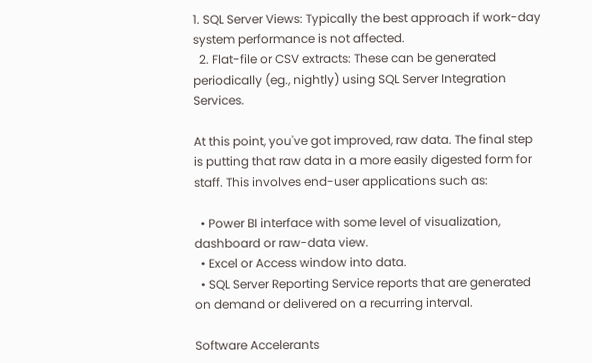1. SQL Server Views: Typically the best approach if work-day system performance is not affected.
  2. Flat-file or CSV extracts: These can be generated periodically (eg., nightly) using SQL Server Integration Services.

At this point, you've got improved, raw data. The final step is putting that raw data in a more easily digested form for staff. This involves end-user applications such as:

  • Power BI interface with some level of visualization, dashboard or raw-data view.
  • Excel or Access window into data.
  • SQL Server Reporting Service reports that are generated on demand or delivered on a recurring interval.

Software Accelerants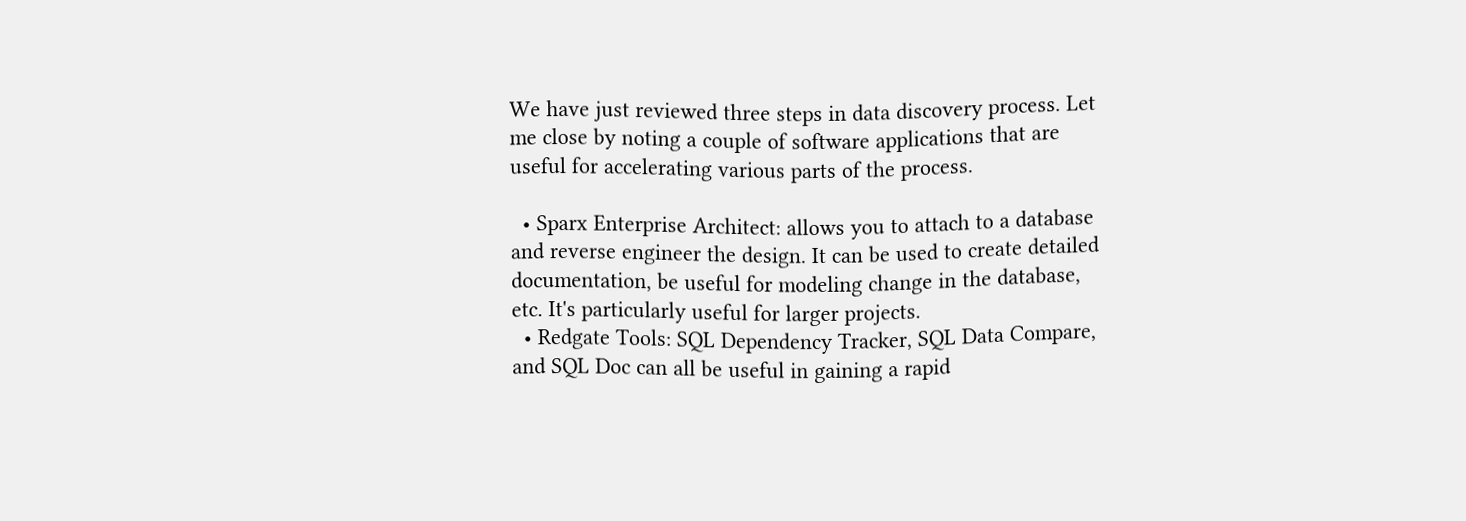We have just reviewed three steps in data discovery process. Let me close by noting a couple of software applications that are useful for accelerating various parts of the process.

  • Sparx Enterprise Architect: allows you to attach to a database and reverse engineer the design. It can be used to create detailed documentation, be useful for modeling change in the database, etc. It's particularly useful for larger projects.
  • Redgate Tools: SQL Dependency Tracker, SQL Data Compare, and SQL Doc can all be useful in gaining a rapid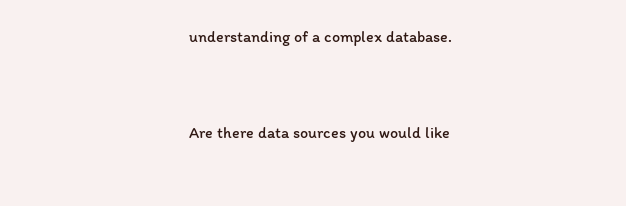understanding of a complex database.


Are there data sources you would like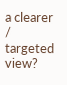a clearer / targeted view?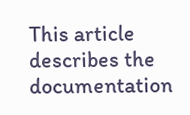This article describes the documentation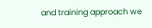and training approach we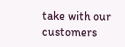take with our customers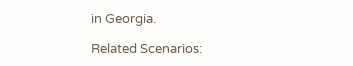in Georgia.

Related Scenarios: